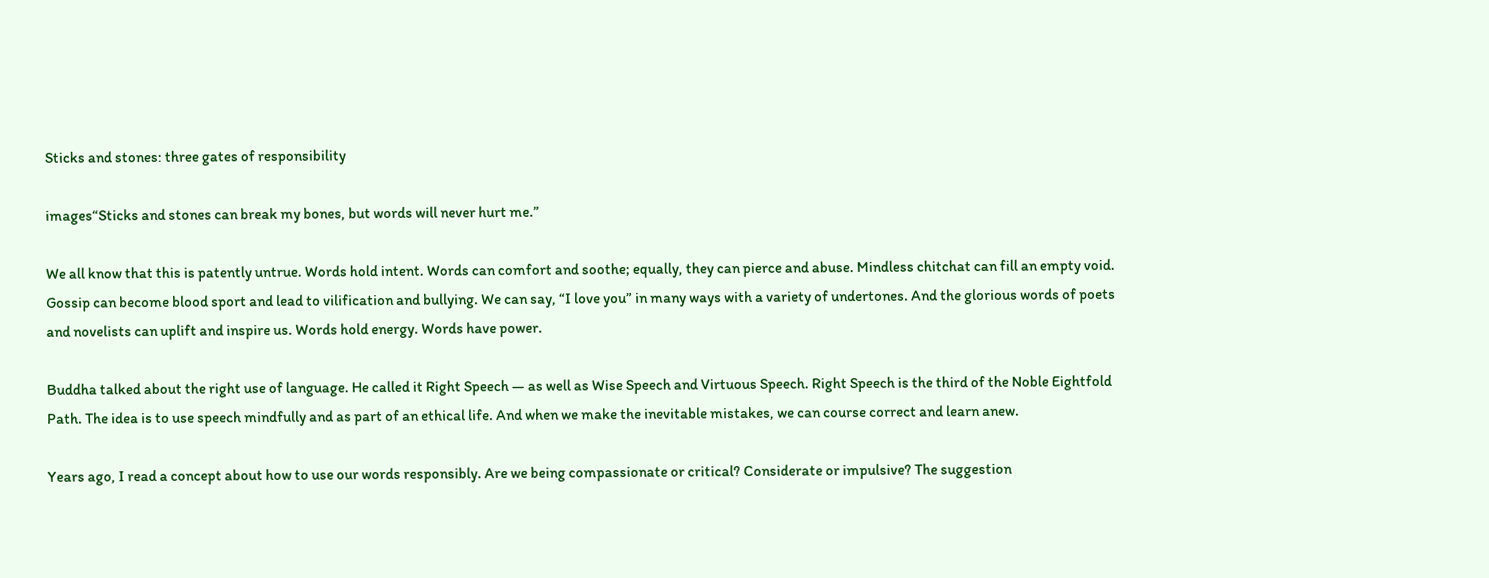Sticks and stones: three gates of responsibility

images“Sticks and stones can break my bones, but words will never hurt me.”

We all know that this is patently untrue. Words hold intent. Words can comfort and soothe; equally, they can pierce and abuse. Mindless chitchat can fill an empty void. Gossip can become blood sport and lead to vilification and bullying. We can say, “I love you” in many ways with a variety of undertones. And the glorious words of poets and novelists can uplift and inspire us. Words hold energy. Words have power.

Buddha talked about the right use of language. He called it Right Speech — as well as Wise Speech and Virtuous Speech. Right Speech is the third of the Noble Eightfold Path. The idea is to use speech mindfully and as part of an ethical life. And when we make the inevitable mistakes, we can course correct and learn anew.

Years ago, I read a concept about how to use our words responsibly. Are we being compassionate or critical? Considerate or impulsive? The suggestion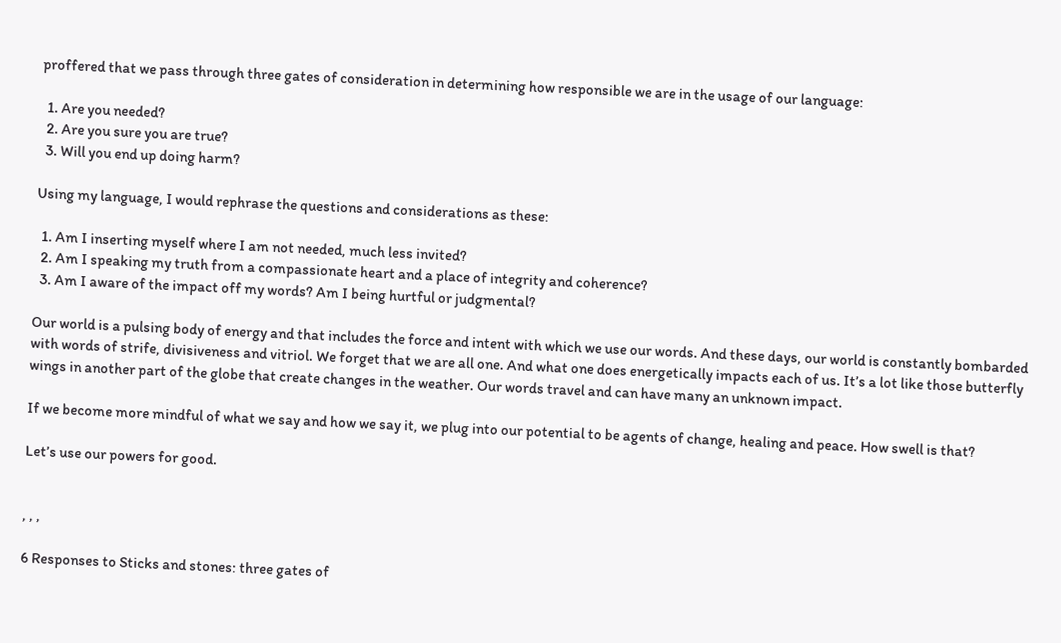proffered that we pass through three gates of consideration in determining how responsible we are in the usage of our language:

  1. Are you needed?
  2. Are you sure you are true?
  3. Will you end up doing harm?

Using my language, I would rephrase the questions and considerations as these:

  1. Am I inserting myself where I am not needed, much less invited?
  2. Am I speaking my truth from a compassionate heart and a place of integrity and coherence?
  3. Am I aware of the impact off my words? Am I being hurtful or judgmental?

Our world is a pulsing body of energy and that includes the force and intent with which we use our words. And these days, our world is constantly bombarded with words of strife, divisiveness and vitriol. We forget that we are all one. And what one does energetically impacts each of us. It’s a lot like those butterfly wings in another part of the globe that create changes in the weather. Our words travel and can have many an unknown impact.

If we become more mindful of what we say and how we say it, we plug into our potential to be agents of change, healing and peace. How swell is that?

Let’s use our powers for good.


, , ,

6 Responses to Sticks and stones: three gates of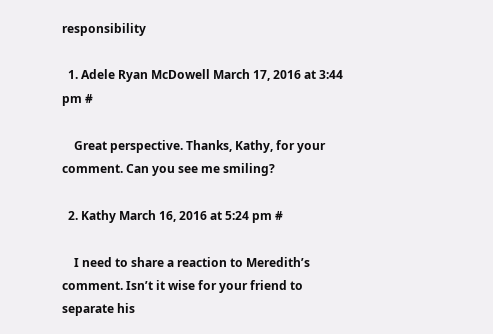responsibility

  1. Adele Ryan McDowell March 17, 2016 at 3:44 pm #

    Great perspective. Thanks, Kathy, for your comment. Can you see me smiling?

  2. Kathy March 16, 2016 at 5:24 pm #

    I need to share a reaction to Meredith’s comment. Isn’t it wise for your friend to separate his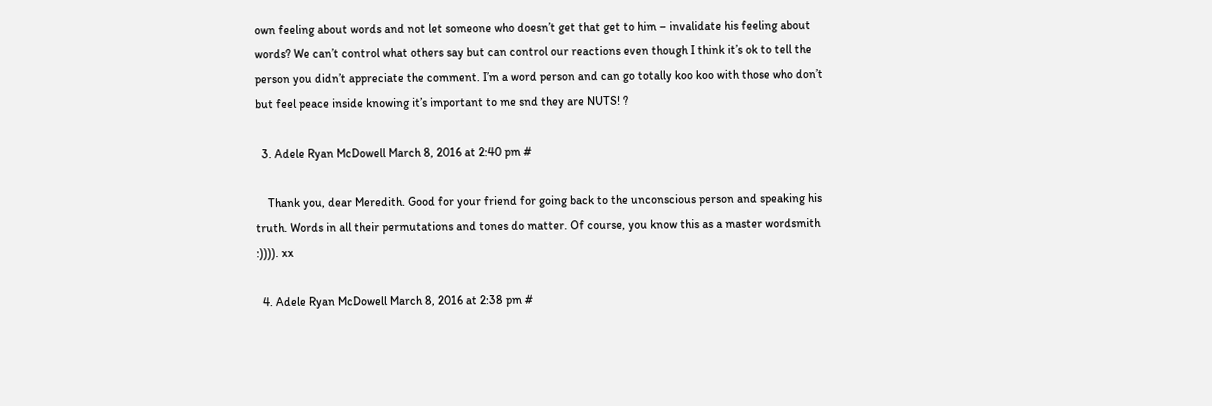own feeling about words and not let someone who doesn’t get that get to him – invalidate his feeling about words? We can’t control what others say but can control our reactions even though I think it’s ok to tell the person you didn’t appreciate the comment. I’m a word person and can go totally koo koo with those who don’t but feel peace inside knowing it’s important to me snd they are NUTS! ?

  3. Adele Ryan McDowell March 8, 2016 at 2:40 pm #

    Thank you, dear Meredith. Good for your friend for going back to the unconscious person and speaking his truth. Words in all their permutations and tones do matter. Of course, you know this as a master wordsmith :)))). xx

  4. Adele Ryan McDowell March 8, 2016 at 2:38 pm #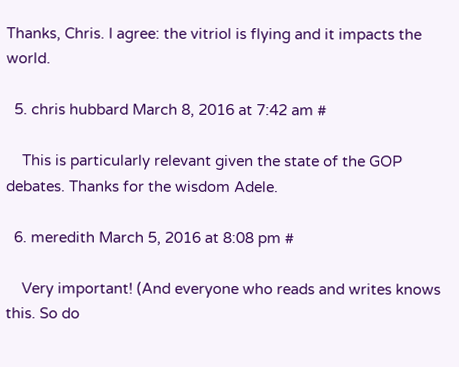Thanks, Chris. I agree: the vitriol is flying and it impacts the world.

  5. chris hubbard March 8, 2016 at 7:42 am #

    This is particularly relevant given the state of the GOP debates. Thanks for the wisdom Adele.

  6. meredith March 5, 2016 at 8:08 pm #

    Very important! (And everyone who reads and writes knows this. So do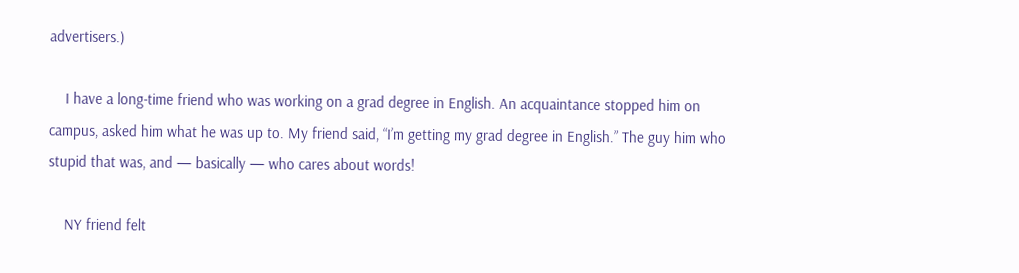advertisers.)

    I have a long-time friend who was working on a grad degree in English. An acquaintance stopped him on campus, asked him what he was up to. My friend said, “I’m getting my grad degree in English.” The guy him who stupid that was, and — basically — who cares about words!

    NY friend felt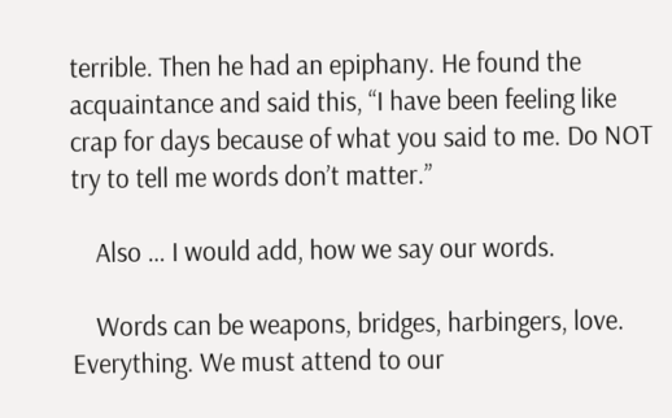terrible. Then he had an epiphany. He found the acquaintance and said this, “I have been feeling like crap for days because of what you said to me. Do NOT try to tell me words don’t matter.”

    Also … I would add, how we say our words.

    Words can be weapons, bridges, harbingers, love. Everything. We must attend to our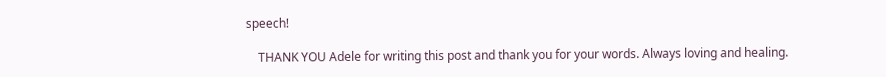speech!

    THANK YOU Adele for writing this post and thank you for your words. Always loving and healing.